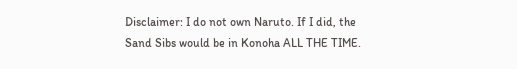Disclaimer: I do not own Naruto. If I did, the Sand Sibs would be in Konoha ALL THE TIME.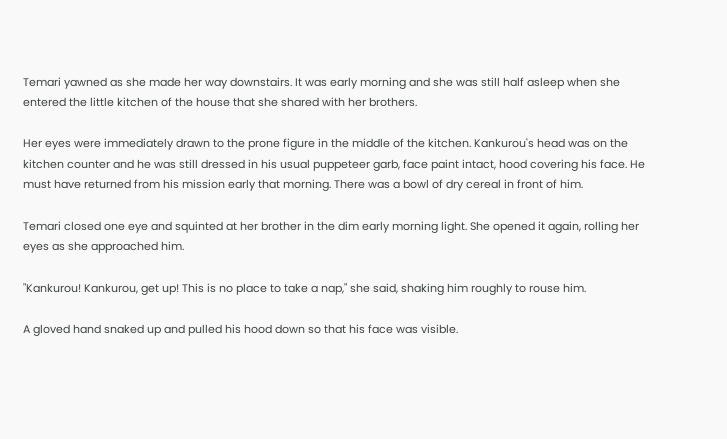Temari yawned as she made her way downstairs. It was early morning and she was still half asleep when she entered the little kitchen of the house that she shared with her brothers.

Her eyes were immediately drawn to the prone figure in the middle of the kitchen. Kankurou's head was on the kitchen counter and he was still dressed in his usual puppeteer garb, face paint intact, hood covering his face. He must have returned from his mission early that morning. There was a bowl of dry cereal in front of him.

Temari closed one eye and squinted at her brother in the dim early morning light. She opened it again, rolling her eyes as she approached him.

"Kankurou! Kankurou, get up! This is no place to take a nap," she said, shaking him roughly to rouse him.

A gloved hand snaked up and pulled his hood down so that his face was visible.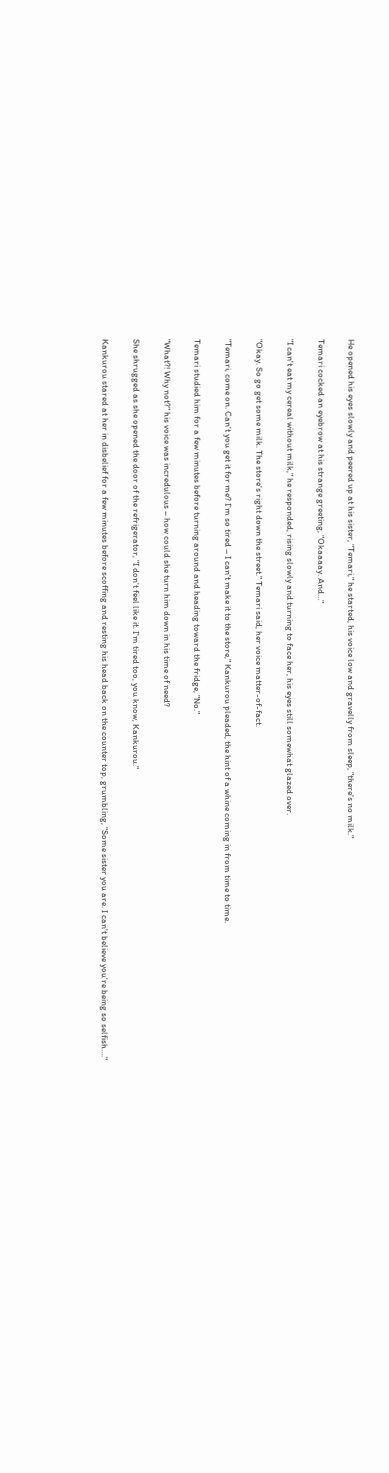He opened his eyes slowly and peered up at his sister, "Temari," he started, his voice low and gravelly from sleep, "there's no milk."

Temari cocked an eyebrow at his strange greeting, "Okaaaay. And…"

"I can't eat my cereal without milk," he responded, rising slowly and turning to face her, his eyes still somewhat glazed over.

"Okay. So go get some milk. The store's right down the street." Temari said, her voice matter-of-fact.

"Temari, come on. Can't you get it for me? I'm so tired – I can't make it to the store," Kankurou pleaded, the hint of a whine coming in from time to time.

Temari studied him for a few minutes before turning around and heading toward the fridge, "No."

"What?! Why not?" his voice was incredulous – how could she turn him down in his time of need?

She shrugged as she opened the door of the refrigerator, "I don't feel like it. I'm tired too, you know, Kankurou."

Kankurou stared at her in disbelief for a few minutes before scoffing and resting his head back on the counter top, grumbling, "Some sister you are. I can't believe you're being so selfish…."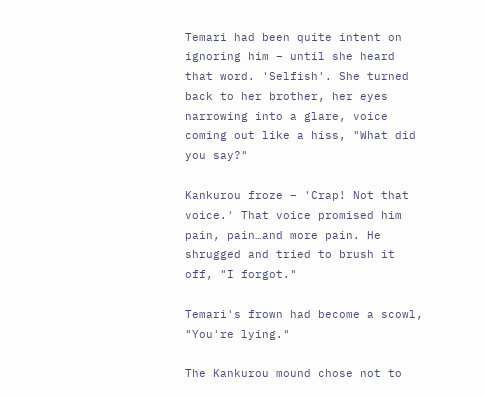Temari had been quite intent on ignoring him – until she heard that word. 'Selfish'. She turned back to her brother, her eyes narrowing into a glare, voice coming out like a hiss, "What did you say?"

Kankurou froze – 'Crap! Not that voice.' That voice promised him pain, pain…and more pain. He shrugged and tried to brush it off, "I forgot."

Temari's frown had become a scowl, "You're lying."

The Kankurou mound chose not to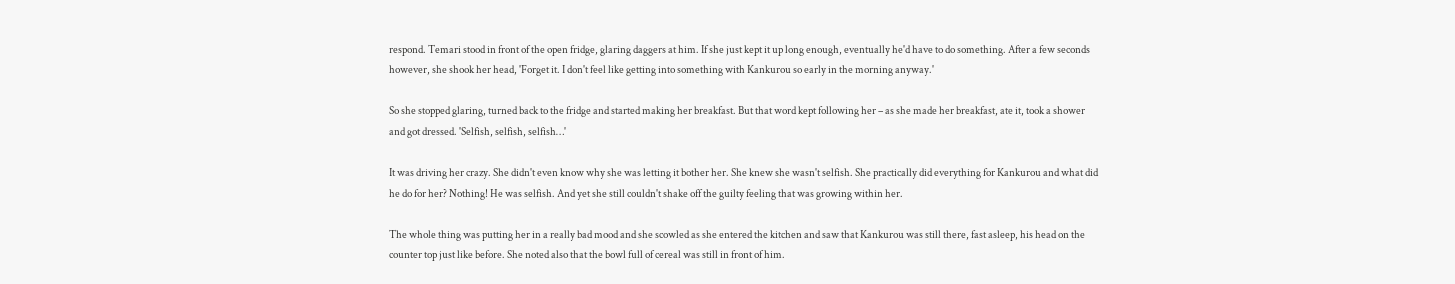respond. Temari stood in front of the open fridge, glaring daggers at him. If she just kept it up long enough, eventually he'd have to do something. After a few seconds however, she shook her head, 'Forget it. I don't feel like getting into something with Kankurou so early in the morning anyway.'

So she stopped glaring, turned back to the fridge and started making her breakfast. But that word kept following her – as she made her breakfast, ate it, took a shower and got dressed. 'Selfish, selfish, selfish…'

It was driving her crazy. She didn't even know why she was letting it bother her. She knew she wasn't selfish. She practically did everything for Kankurou and what did he do for her? Nothing! He was selfish. And yet she still couldn't shake off the guilty feeling that was growing within her.

The whole thing was putting her in a really bad mood and she scowled as she entered the kitchen and saw that Kankurou was still there, fast asleep, his head on the counter top just like before. She noted also that the bowl full of cereal was still in front of him.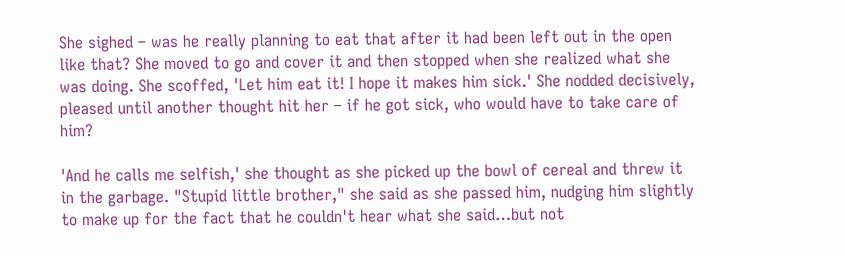She sighed – was he really planning to eat that after it had been left out in the open like that? She moved to go and cover it and then stopped when she realized what she was doing. She scoffed, 'Let him eat it! I hope it makes him sick.' She nodded decisively, pleased until another thought hit her – if he got sick, who would have to take care of him?

'And he calls me selfish,' she thought as she picked up the bowl of cereal and threw it in the garbage. "Stupid little brother," she said as she passed him, nudging him slightly to make up for the fact that he couldn't hear what she said…but not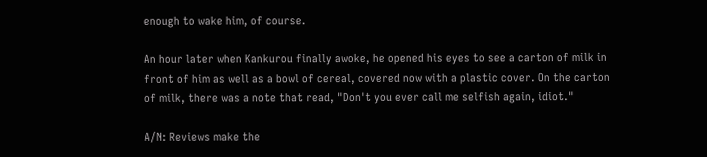enough to wake him, of course.

An hour later when Kankurou finally awoke, he opened his eyes to see a carton of milk in front of him as well as a bowl of cereal, covered now with a plastic cover. On the carton of milk, there was a note that read, "Don't you ever call me selfish again, idiot."

A/N: Reviews make the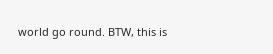world go round. BTW, this is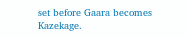set before Gaara becomes Kazekage.